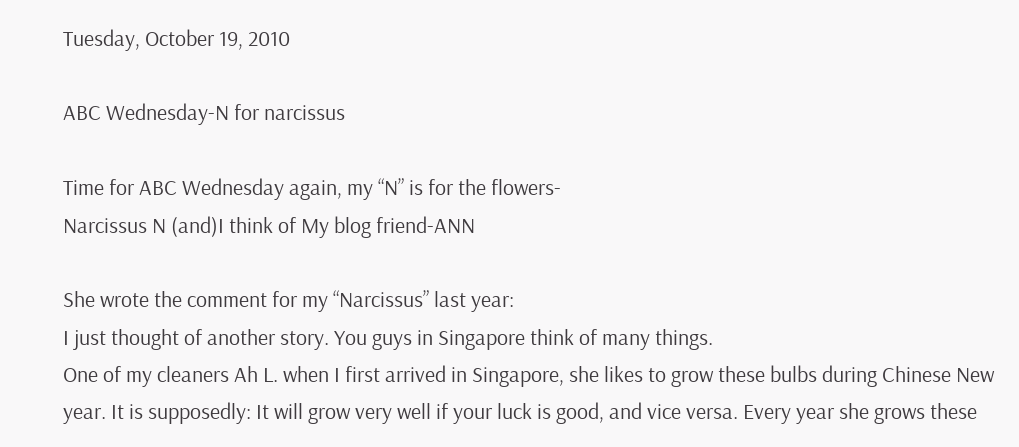Tuesday, October 19, 2010

ABC Wednesday-N for narcissus

Time for ABC Wednesday again, my “N” is for the flowers-
Narcissus N (and)I think of My blog friend-ANN

She wrote the comment for my “Narcissus” last year:
I just thought of another story. You guys in Singapore think of many things.
One of my cleaners Ah L. when I first arrived in Singapore, she likes to grow these bulbs during Chinese New year. It is supposedly: It will grow very well if your luck is good, and vice versa. Every year she grows these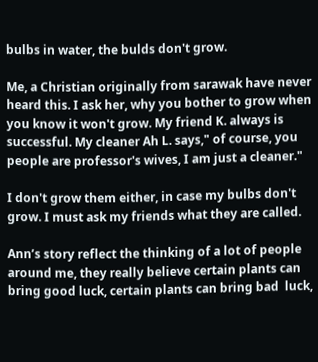bulbs in water, the bulds don't grow.

Me, a Christian originally from sarawak have never heard this. I ask her, why you bother to grow when you know it won't grow. My friend K. always is successful. My cleaner Ah L. says," of course, you people are professor's wives, I am just a cleaner."

I don't grow them either, in case my bulbs don't grow. I must ask my friends what they are called.

Ann’s story reflect the thinking of a lot of people around me, they really believe certain plants can bring good luck, certain plants can bring bad  luck,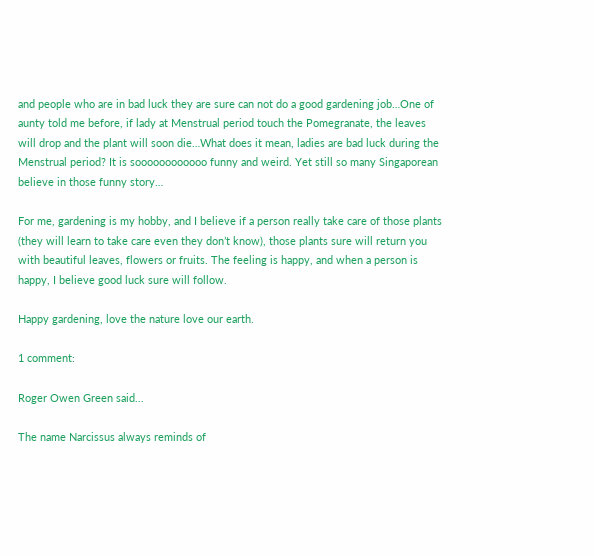and people who are in bad luck they are sure can not do a good gardening job…One of aunty told me before, if lady at Menstrual period touch the Pomegranate, the leaves will drop and the plant will soon die…What does it mean, ladies are bad luck during the Menstrual period? It is soooooooooooo funny and weird. Yet still so many Singaporean believe in those funny story…

For me, gardening is my hobby, and I believe if a person really take care of those plants (they will learn to take care even they don’t know), those plants sure will return you with beautiful leaves, flowers or fruits. The feeling is happy, and when a person is happy, I believe good luck sure will follow.

Happy gardening, love the nature love our earth.

1 comment:

Roger Owen Green said...

The name Narcissus always reminds of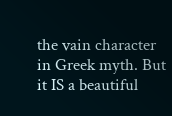the vain character in Greek myth. But it IS a beautiful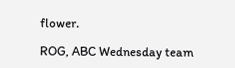flower.

ROG, ABC Wednesday team